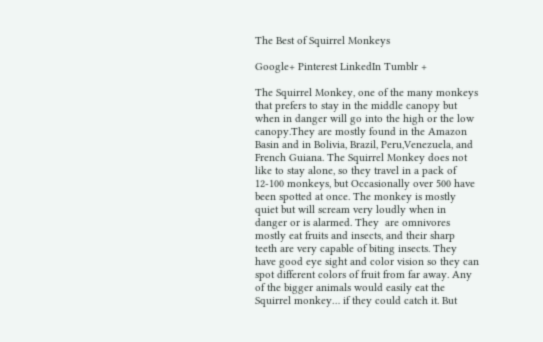The Best of Squirrel Monkeys

Google+ Pinterest LinkedIn Tumblr +

The Squirrel Monkey, one of the many monkeys that prefers to stay in the middle canopy but when in danger will go into the high or the low canopy.They are mostly found in the Amazon Basin and in Bolivia, Brazil, Peru,Venezuela, and French Guiana. The Squirrel Monkey does not like to stay alone, so they travel in a pack of 12-100 monkeys, but Occasionally over 500 have been spotted at once. The monkey is mostly quiet but will scream very loudly when in danger or is alarmed. They  are omnivores mostly eat fruits and insects, and their sharp teeth are very capable of biting insects. They have good eye sight and color vision so they can spot different colors of fruit from far away. Any of the bigger animals would easily eat the Squirrel monkey… if they could catch it. But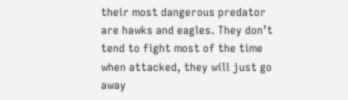their most dangerous predator are hawks and eagles. They don’t tend to fight most of the time when attacked, they will just go away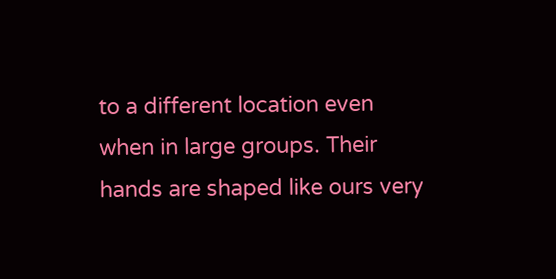to a different location even when in large groups. Their hands are shaped like ours very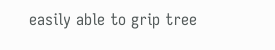easily able to grip tree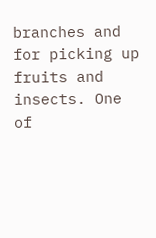branches and for picking up fruits and insects. One of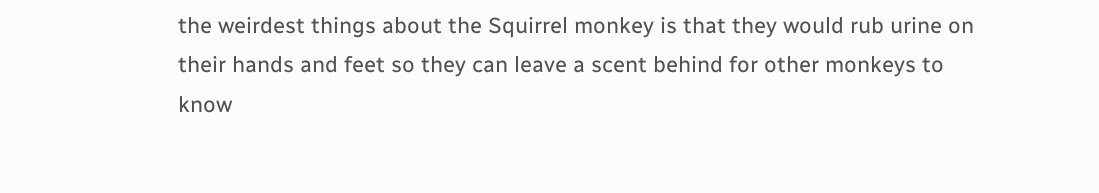the weirdest things about the Squirrel monkey is that they would rub urine on their hands and feet so they can leave a scent behind for other monkeys to know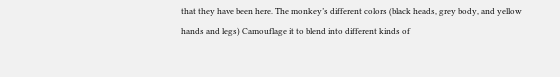that they have been here. The monkey’s different colors (black heads, grey body, and yellow hands and legs) Camouflage it to blend into different kinds of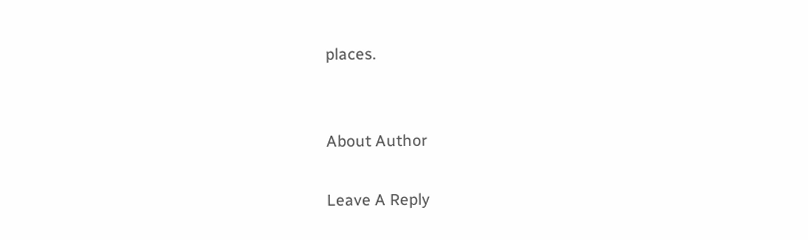places.


About Author

Leave A Reply